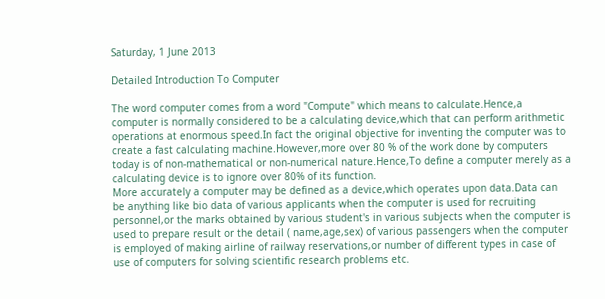Saturday, 1 June 2013

Detailed Introduction To Computer

The word computer comes from a word "Compute" which means to calculate.Hence,a computer is normally considered to be a calculating device,which that can perform arithmetic operations at enormous speed.In fact the original objective for inventing the computer was to create a fast calculating machine.However,more over 80 % of the work done by computers today is of non-mathematical or non-numerical nature.Hence,To define a computer merely as a calculating device is to ignore over 80% of its function.
More accurately a computer may be defined as a device,which operates upon data.Data can be anything like bio data of various applicants when the computer is used for recruiting personnel,or the marks obtained by various student's in various subjects when the computer is used to prepare result or the detail ( name,age,sex) of various passengers when the computer is employed of making airline of railway reservations,or number of different types in case of use of computers for solving scientific research problems etc.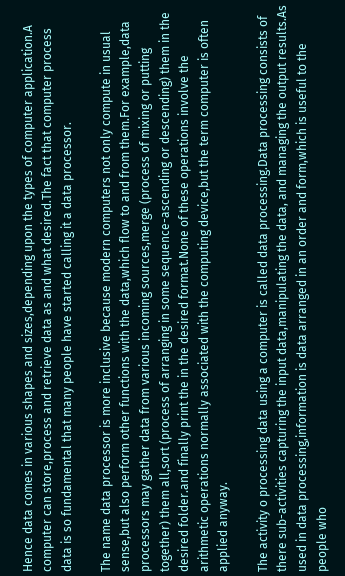Hence data comes in various shapes and sizes,depending upon the types of computer application.A computer can store,process and retrieve data as and what desired.The fact that computer process data is so fundamental that many people have started calling it a data processor.

The name data processor is more inclusive because modern computers not only compute in usual sense,but also perform other functions with the data,which flow to and from them.For example,data processors may gather data from various incoming sources,merge (process of mixing or putting together) them all,sort (process of arranging in some sequence-ascending or descending) them in the desired folder.and finally print the in the desired format.None of these operations involve the arithmetic operations normally associated with the computing device,but the term computer is often applied anyway.

The activity o processing data using a computer is called data processing.Data processing consists of there sub-activities capturing the input data,manipulating the data, and managing the output results.As used in data processing,information is data arranged in an order and form,which is useful to the people who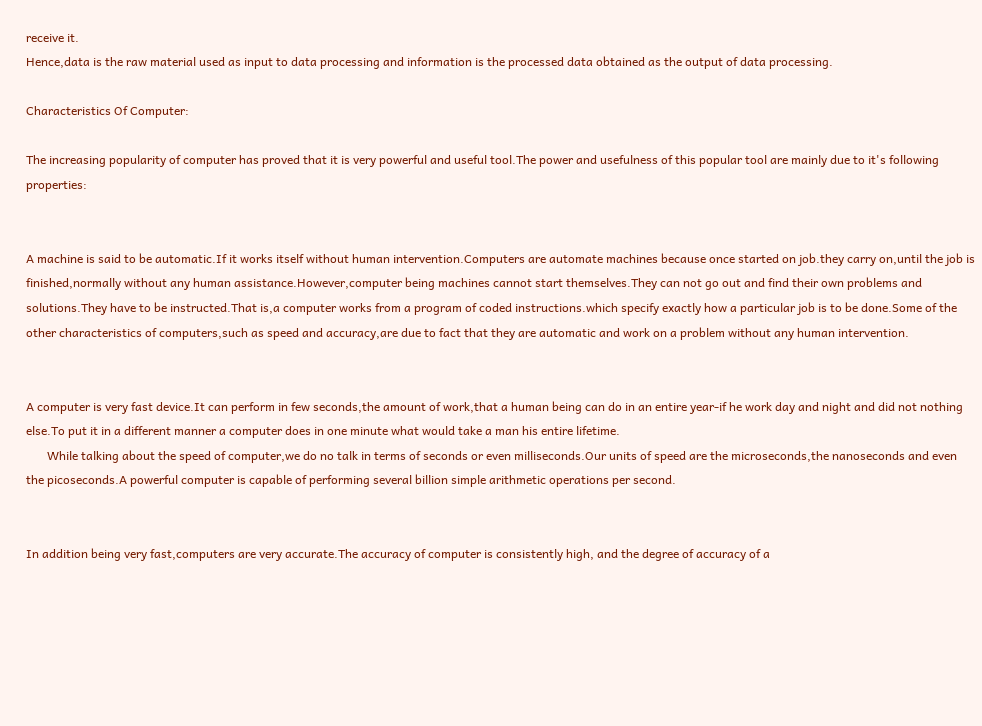receive it.
Hence,data is the raw material used as input to data processing and information is the processed data obtained as the output of data processing.

Characteristics Of Computer:

The increasing popularity of computer has proved that it is very powerful and useful tool.The power and usefulness of this popular tool are mainly due to it's following properties:


A machine is said to be automatic.If it works itself without human intervention.Computers are automate machines because once started on job.they carry on,until the job is finished,normally without any human assistance.However,computer being machines cannot start themselves.They can not go out and find their own problems and solutions.They have to be instructed.That is,a computer works from a program of coded instructions.which specify exactly how a particular job is to be done.Some of the other characteristics of computers,such as speed and accuracy,are due to fact that they are automatic and work on a problem without any human intervention.


A computer is very fast device.It can perform in few seconds,the amount of work,that a human being can do in an entire year-if he work day and night and did not nothing else.To put it in a different manner a computer does in one minute what would take a man his entire lifetime.
       While talking about the speed of computer,we do no talk in terms of seconds or even milliseconds.Our units of speed are the microseconds,the nanoseconds and even the picoseconds.A powerful computer is capable of performing several billion simple arithmetic operations per second.


In addition being very fast,computers are very accurate.The accuracy of computer is consistently high, and the degree of accuracy of a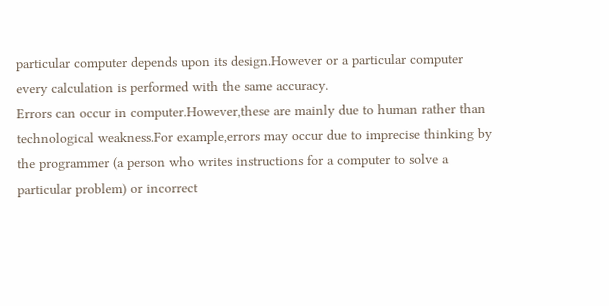particular computer depends upon its design.However or a particular computer every calculation is performed with the same accuracy.
Errors can occur in computer.However,these are mainly due to human rather than technological weakness.For example,errors may occur due to imprecise thinking by the programmer (a person who writes instructions for a computer to solve a particular problem) or incorrect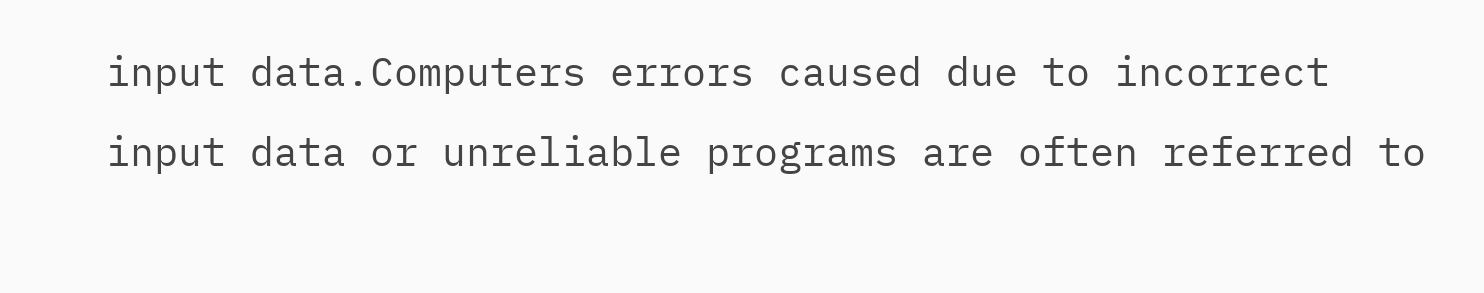input data.Computers errors caused due to incorrect input data or unreliable programs are often referred to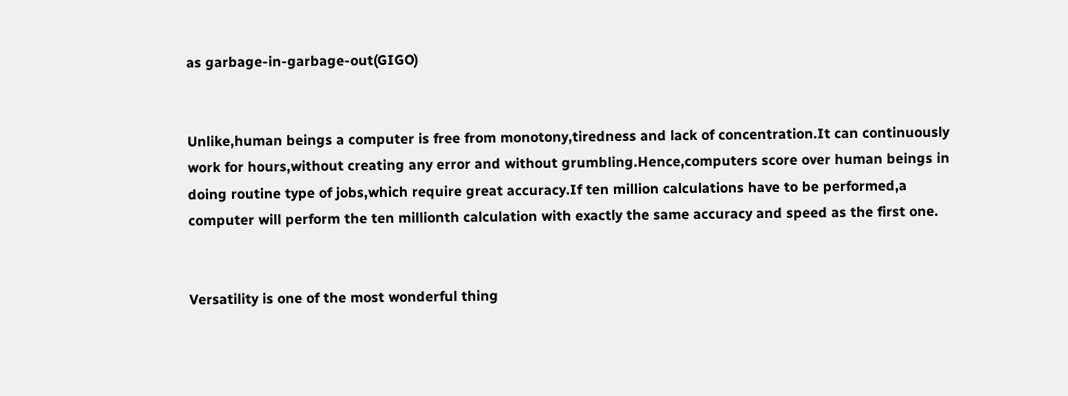as garbage-in-garbage-out(GIGO)


Unlike,human beings a computer is free from monotony,tiredness and lack of concentration.It can continuously work for hours,without creating any error and without grumbling.Hence,computers score over human beings in doing routine type of jobs,which require great accuracy.If ten million calculations have to be performed,a computer will perform the ten millionth calculation with exactly the same accuracy and speed as the first one.


Versatility is one of the most wonderful thing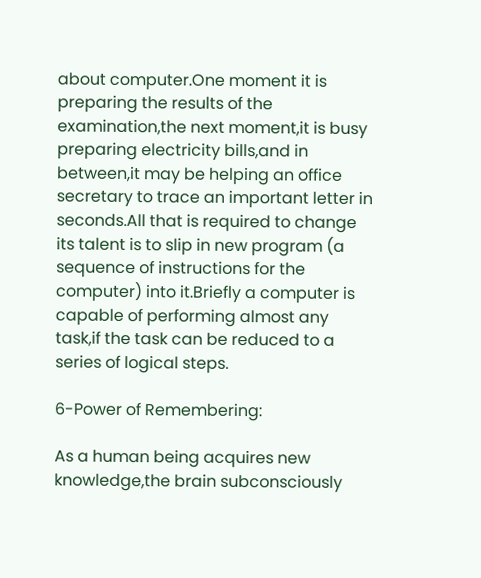about computer.One moment it is preparing the results of the examination,the next moment,it is busy preparing electricity bills,and in between,it may be helping an office secretary to trace an important letter in seconds.All that is required to change its talent is to slip in new program (a sequence of instructions for the computer) into it.Briefly a computer is capable of performing almost any task,if the task can be reduced to a series of logical steps.

6-Power of Remembering:

As a human being acquires new knowledge,the brain subconsciously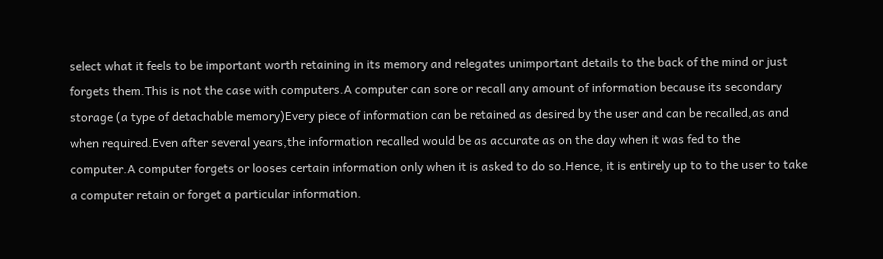select what it feels to be important worth retaining in its memory and relegates unimportant details to the back of the mind or just forgets them.This is not the case with computers.A computer can sore or recall any amount of information because its secondary storage (a type of detachable memory)Every piece of information can be retained as desired by the user and can be recalled,as and when required.Even after several years,the information recalled would be as accurate as on the day when it was fed to the computer.A computer forgets or looses certain information only when it is asked to do so.Hence, it is entirely up to to the user to take a computer retain or forget a particular information.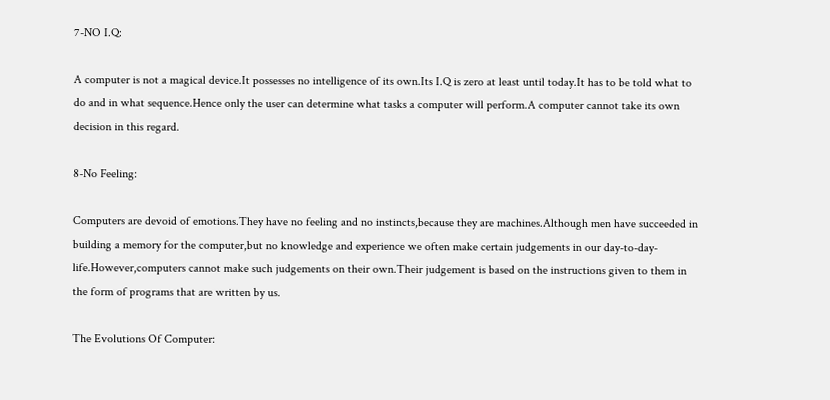7-NO I.Q:

A computer is not a magical device.It possesses no intelligence of its own.Its I.Q is zero at least until today.It has to be told what to do and in what sequence.Hence only the user can determine what tasks a computer will perform.A computer cannot take its own decision in this regard.

8-No Feeling:

Computers are devoid of emotions.They have no feeling and no instincts,because they are machines.Although men have succeeded in building a memory for the computer,but no knowledge and experience we often make certain judgements in our day-to-day-life.However,computers cannot make such judgements on their own.Their judgement is based on the instructions given to them in the form of programs that are written by us.

The Evolutions Of Computer: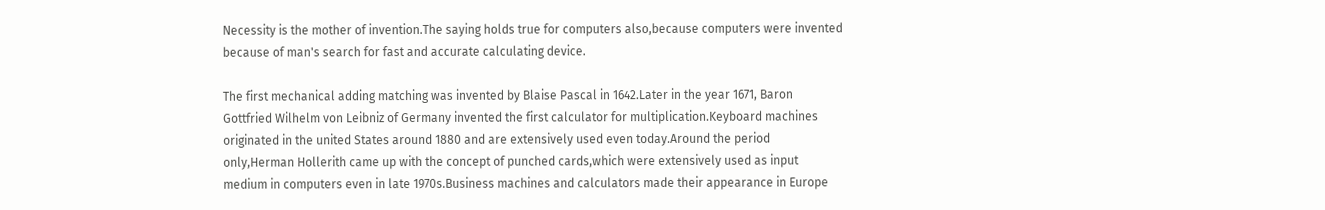Necessity is the mother of invention.The saying holds true for computers also,because computers were invented because of man's search for fast and accurate calculating device.

The first mechanical adding matching was invented by Blaise Pascal in 1642.Later in the year 1671, Baron Gottfried Wilhelm von Leibniz of Germany invented the first calculator for multiplication.Keyboard machines originated in the united States around 1880 and are extensively used even today.Around the period only,Herman Hollerith came up with the concept of punched cards,which were extensively used as input medium in computers even in late 1970s.Business machines and calculators made their appearance in Europe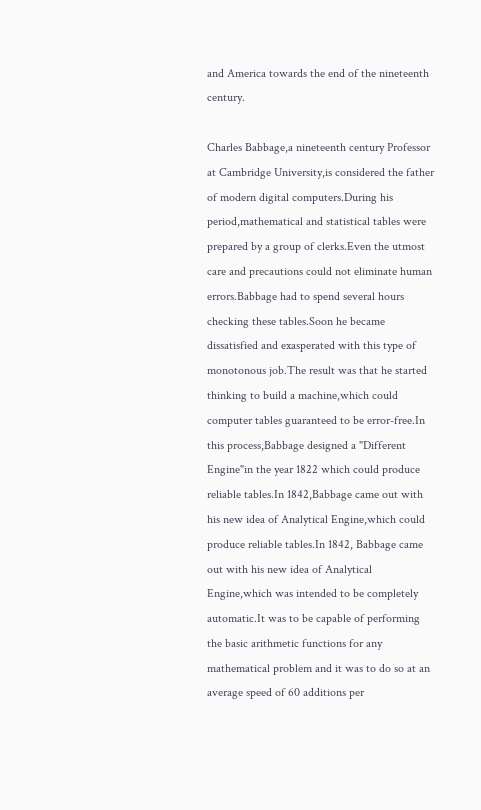and America towards the end of the nineteenth century.

Charles Babbage,a nineteenth century Professor at Cambridge University,is considered the father of modern digital computers.During his period,mathematical and statistical tables were prepared by a group of clerks.Even the utmost care and precautions could not eliminate human errors.Babbage had to spend several hours checking these tables.Soon he became dissatisfied and exasperated with this type of monotonous job.The result was that he started thinking to build a machine,which could computer tables guaranteed to be error-free.In this process,Babbage designed a "Different Engine"in the year 1822 which could produce reliable tables.In 1842,Babbage came out with his new idea of Analytical Engine,which could produce reliable tables.In 1842, Babbage came out with his new idea of Analytical Engine,which was intended to be completely automatic.It was to be capable of performing the basic arithmetic functions for any mathematical problem and it was to do so at an average speed of 60 additions per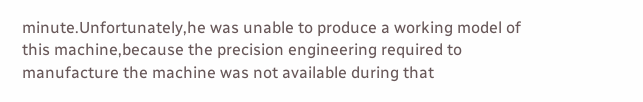minute.Unfortunately,he was unable to produce a working model of this machine,because the precision engineering required to manufacture the machine was not available during that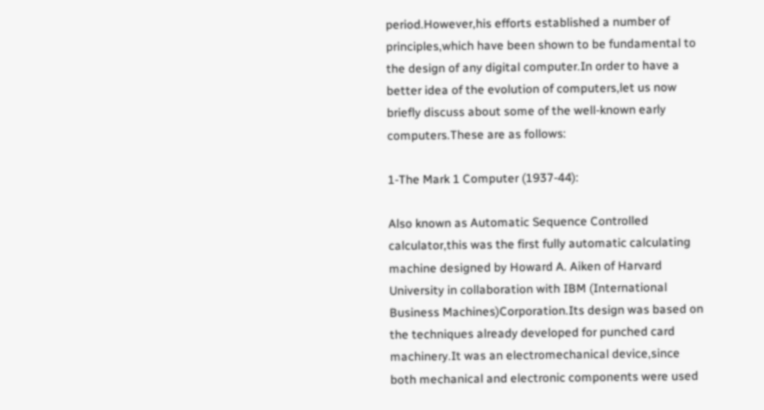period.However,his efforts established a number of principles,which have been shown to be fundamental to the design of any digital computer.In order to have a better idea of the evolution of computers,let us now briefly discuss about some of the well-known early computers.These are as follows:

1-The Mark 1 Computer (1937-44):

Also known as Automatic Sequence Controlled calculator,this was the first fully automatic calculating machine designed by Howard A. Aiken of Harvard University in collaboration with IBM (International Business Machines)Corporation.Its design was based on the techniques already developed for punched card machinery.It was an electromechanical device,since both mechanical and electronic components were used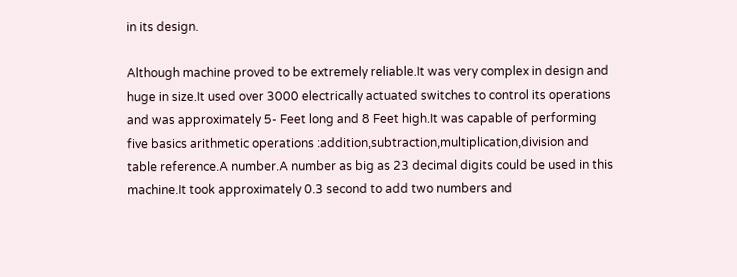in its design.

Although machine proved to be extremely reliable.It was very complex in design and huge in size.It used over 3000 electrically actuated switches to control its operations and was approximately 5- Feet long and 8 Feet high.It was capable of performing five basics arithmetic operations :addition,subtraction,multiplication,division and table reference.A number.A number as big as 23 decimal digits could be used in this machine.It took approximately 0.3 second to add two numbers and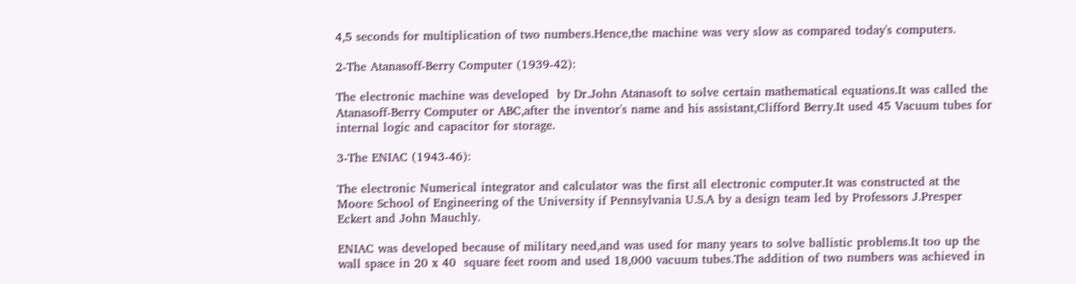4,5 seconds for multiplication of two numbers.Hence,the machine was very slow as compared today's computers.

2-The Atanasoff-Berry Computer (1939-42):

The electronic machine was developed  by Dr.John Atanasoft to solve certain mathematical equations.It was called the Atanasoff-Berry Computer or ABC,after the inventor's name and his assistant,Clifford Berry.It used 45 Vacuum tubes for internal logic and capacitor for storage.

3-The ENIAC (1943-46):

The electronic Numerical integrator and calculator was the first all electronic computer.It was constructed at the Moore School of Engineering of the University if Pennsylvania U.S.A by a design team led by Professors J.Presper Eckert and John Mauchly.

ENIAC was developed because of military need,and was used for many years to solve ballistic problems.It too up the wall space in 20 x 40  square feet room and used 18,000 vacuum tubes.The addition of two numbers was achieved in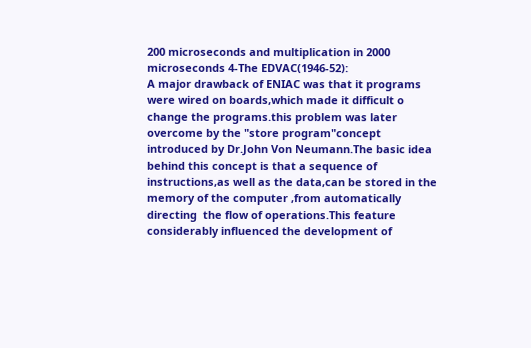200 microseconds and multiplication in 2000 microseconds 4-The EDVAC(1946-52):
A major drawback of ENIAC was that it programs were wired on boards,which made it difficult o change the programs.this problem was later overcome by the "store program"concept introduced by Dr.John Von Neumann.The basic idea behind this concept is that a sequence of instructions,as well as the data,can be stored in the memory of the computer ,from automatically directing  the flow of operations.This feature considerably influenced the development of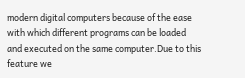modern digital computers because of the ease with which different programs can be loaded and executed on the same computer.Due to this feature we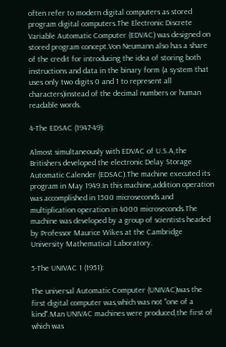often refer to modern digital computers as stored program digital computers.The Electronic Discrete Variable Automatic Computer (EDVAC) was designed on stored program concept.Von Neumann also has a share of the credit for introducing the idea of storing both instructions and data in the binary form (a system that uses only two digits 0 and 1 to represent all characters)instead of the decimal numbers or human readable words.

4-The EDSAC (1947-49):

Almost simultaneously with EDVAC of U.S.A,the Britishers developed the electronic Delay Storage Automatic Calender (EDSAC).The machine executed its program in May 1949.In this machine,addition operation was accomplished in 1500 microseconds and multiplication operation in 4000 microseconds.The machine was developed by a group of scientists headed by Professor Maurice Wikes at the Cambridge University Mathematical Laboratory.

5-The UNIVAC 1 (1951):

The universal Automatic Computer (UNIVAC)was the first digital computer was,which was not "one of a kind".Man UNIVAC machines were produced,the first of which was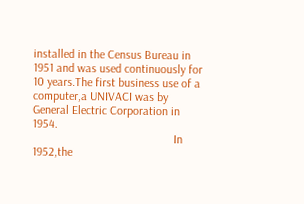installed in the Census Bureau in 1951 and was used continuously for 10 years.The first business use of a computer,a UNIVACI was by General Electric Corporation in 1954.
                                               In 1952,the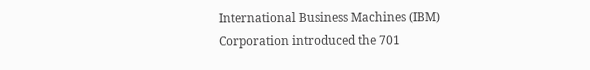International Business Machines (IBM) Corporation introduced the 701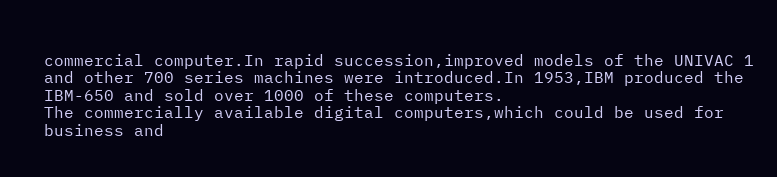commercial computer.In rapid succession,improved models of the UNIVAC 1 and other 700 series machines were introduced.In 1953,IBM produced the IBM-650 and sold over 1000 of these computers.
The commercially available digital computers,which could be used for business and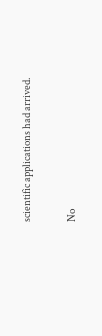scientific applications had arrived.

No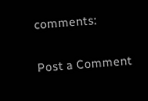comments:

Post a Comment